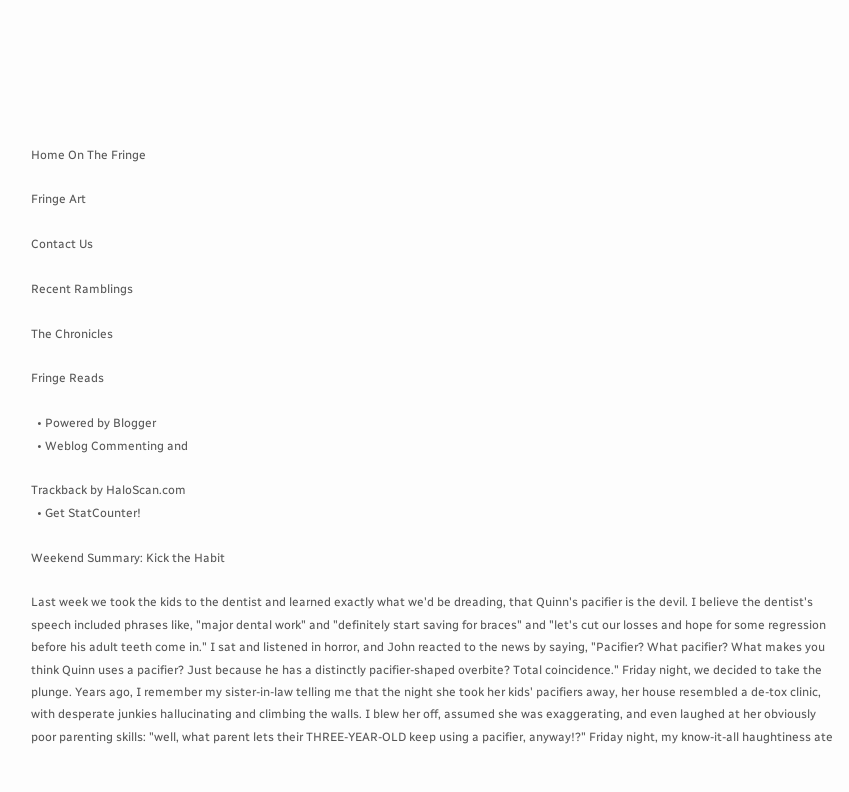Home On The Fringe

Fringe Art

Contact Us

Recent Ramblings

The Chronicles

Fringe Reads

  • Powered by Blogger
  • Weblog Commenting and

Trackback by HaloScan.com
  • Get StatCounter!

Weekend Summary: Kick the Habit

Last week we took the kids to the dentist and learned exactly what we'd be dreading, that Quinn's pacifier is the devil. I believe the dentist's speech included phrases like, "major dental work" and "definitely start saving for braces" and "let's cut our losses and hope for some regression before his adult teeth come in." I sat and listened in horror, and John reacted to the news by saying, "Pacifier? What pacifier? What makes you think Quinn uses a pacifier? Just because he has a distinctly pacifier-shaped overbite? Total coincidence." Friday night, we decided to take the plunge. Years ago, I remember my sister-in-law telling me that the night she took her kids' pacifiers away, her house resembled a de-tox clinic, with desperate junkies hallucinating and climbing the walls. I blew her off, assumed she was exaggerating, and even laughed at her obviously poor parenting skills: "well, what parent lets their THREE-YEAR-OLD keep using a pacifier, anyway!?" Friday night, my know-it-all haughtiness ate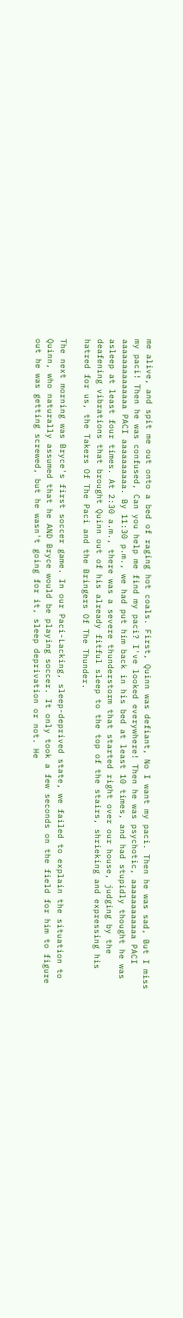me alive, and spit me out onto a bed of raging hot coals. First, Quinn was defiant, No I want my paci. Then he was sad, But I miss my paci! Then he was confused, Can you help me find my paci? I've looked everywhere! Then he was psychotic, aaaaaaaaaaaa PACI aaaaaaaaaaaaaa PACI aaaaaaaaaa. By 11:30 p.m., we had put him back in his bed at least 10 times, and had stupidly thought he was asleep at least four times. At 2:30 a.m., there was a severe thunderstorm that started right over our house, judging by the deafening vibrations that brought Quinn out of his already fitful sleep to the top of the stairs, shrieking and expressing his hatred for us, the Takers Of The Paci and the Bringers Of The Thunder.

The next morning was Bryce's first soccer game. In our Paci-Lacking, sleep-deprived state, we failed to explain the situation to Quinn, who naturally assumed that he AND Bryce would be playing soccer. It only took a few seconds on the field for him to figure out he was getting screwed, but he wasn't going for it, sleep deprivation or not. He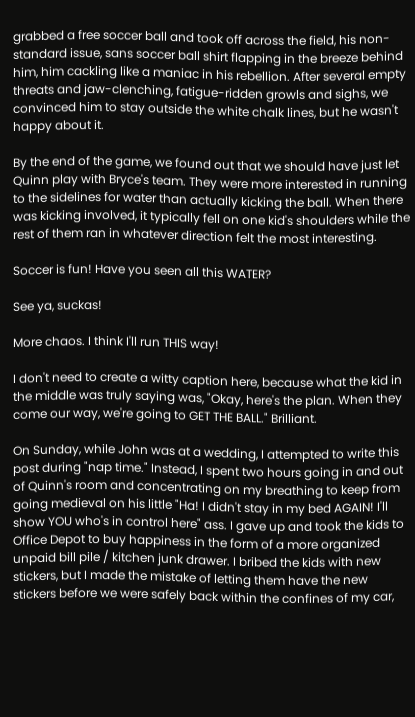grabbed a free soccer ball and took off across the field, his non-standard issue, sans soccer ball shirt flapping in the breeze behind him, him cackling like a maniac in his rebellion. After several empty threats and jaw-clenching, fatigue-ridden growls and sighs, we convinced him to stay outside the white chalk lines, but he wasn't happy about it.

By the end of the game, we found out that we should have just let Quinn play with Bryce's team. They were more interested in running to the sidelines for water than actually kicking the ball. When there was kicking involved, it typically fell on one kid's shoulders while the rest of them ran in whatever direction felt the most interesting.

Soccer is fun! Have you seen all this WATER?

See ya, suckas!

More chaos. I think I'll run THIS way!

I don't need to create a witty caption here, because what the kid in the middle was truly saying was, "Okay, here's the plan. When they come our way, we're going to GET THE BALL." Brilliant.

On Sunday, while John was at a wedding, I attempted to write this post during "nap time." Instead, I spent two hours going in and out of Quinn's room and concentrating on my breathing to keep from going medieval on his little "Ha! I didn't stay in my bed AGAIN! I'll show YOU who's in control here" ass. I gave up and took the kids to Office Depot to buy happiness in the form of a more organized unpaid bill pile / kitchen junk drawer. I bribed the kids with new stickers, but I made the mistake of letting them have the new stickers before we were safely back within the confines of my car,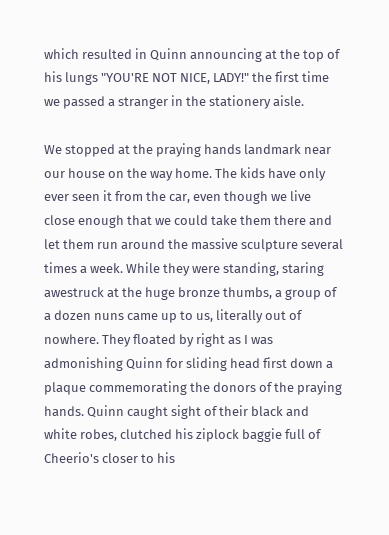which resulted in Quinn announcing at the top of his lungs "YOU'RE NOT NICE, LADY!" the first time we passed a stranger in the stationery aisle.

We stopped at the praying hands landmark near our house on the way home. The kids have only ever seen it from the car, even though we live close enough that we could take them there and let them run around the massive sculpture several times a week. While they were standing, staring awestruck at the huge bronze thumbs, a group of a dozen nuns came up to us, literally out of nowhere. They floated by right as I was admonishing Quinn for sliding head first down a plaque commemorating the donors of the praying hands. Quinn caught sight of their black and white robes, clutched his ziplock baggie full of Cheerio's closer to his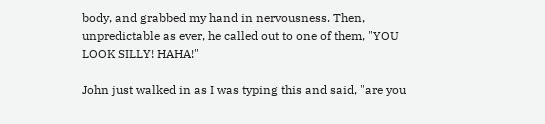body, and grabbed my hand in nervousness. Then, unpredictable as ever, he called out to one of them, "YOU LOOK SILLY! HAHA!"

John just walked in as I was typing this and said, "are you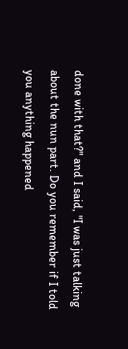done with that?" and I said, "I was just talking about the nun part. Do you remember if I told you anything happened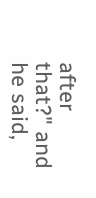after that?" and he said,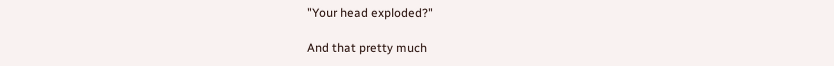"Your head exploded?"

And that pretty much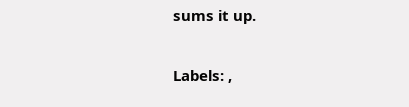sums it up.

Labels: ,